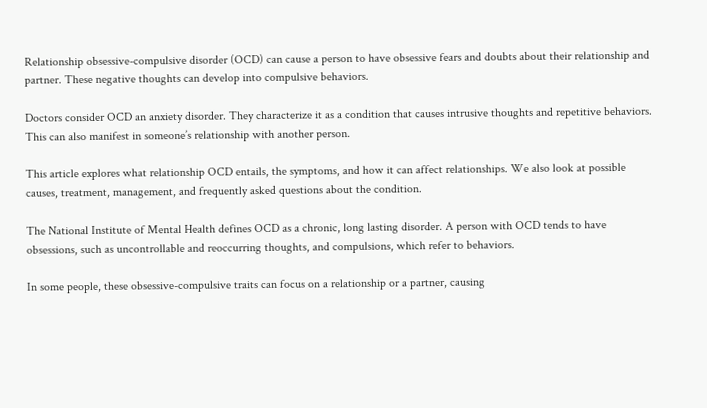Relationship obsessive-compulsive disorder (OCD) can cause a person to have obsessive fears and doubts about their relationship and partner. These negative thoughts can develop into compulsive behaviors.

Doctors consider OCD an anxiety disorder. They characterize it as a condition that causes intrusive thoughts and repetitive behaviors. This can also manifest in someone’s relationship with another person.

This article explores what relationship OCD entails, the symptoms, and how it can affect relationships. We also look at possible causes, treatment, management, and frequently asked questions about the condition.

The National Institute of Mental Health defines OCD as a chronic, long lasting disorder. A person with OCD tends to have obsessions, such as uncontrollable and reoccurring thoughts, and compulsions, which refer to behaviors.

In some people, these obsessive-compulsive traits can focus on a relationship or a partner, causing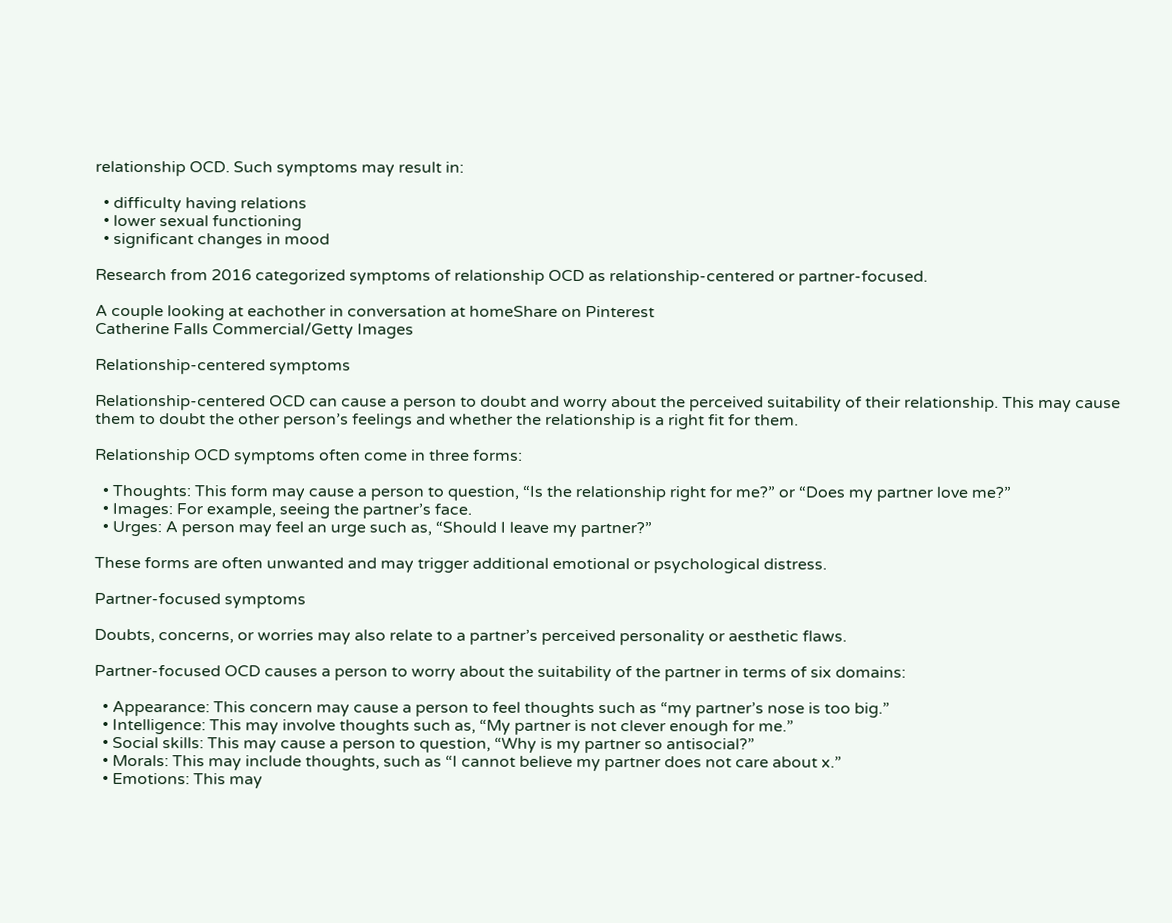relationship OCD. Such symptoms may result in:

  • difficulty having relations
  • lower sexual functioning
  • significant changes in mood

Research from 2016 categorized symptoms of relationship OCD as relationship-centered or partner-focused.

A couple looking at eachother in conversation at homeShare on Pinterest
Catherine Falls Commercial/Getty Images

Relationship-centered symptoms

Relationship-centered OCD can cause a person to doubt and worry about the perceived suitability of their relationship. This may cause them to doubt the other person’s feelings and whether the relationship is a right fit for them.

Relationship OCD symptoms often come in three forms:

  • Thoughts: This form may cause a person to question, “Is the relationship right for me?” or “Does my partner love me?”
  • Images: For example, seeing the partner’s face.
  • Urges: A person may feel an urge such as, “Should I leave my partner?”

These forms are often unwanted and may trigger additional emotional or psychological distress.

Partner-focused symptoms

Doubts, concerns, or worries may also relate to a partner’s perceived personality or aesthetic flaws.

Partner-focused OCD causes a person to worry about the suitability of the partner in terms of six domains:

  • Appearance: This concern may cause a person to feel thoughts such as “my partner’s nose is too big.”
  • Intelligence: This may involve thoughts such as, “My partner is not clever enough for me.”
  • Social skills: This may cause a person to question, “Why is my partner so antisocial?”
  • Morals: This may include thoughts, such as “I cannot believe my partner does not care about x.”
  • Emotions: This may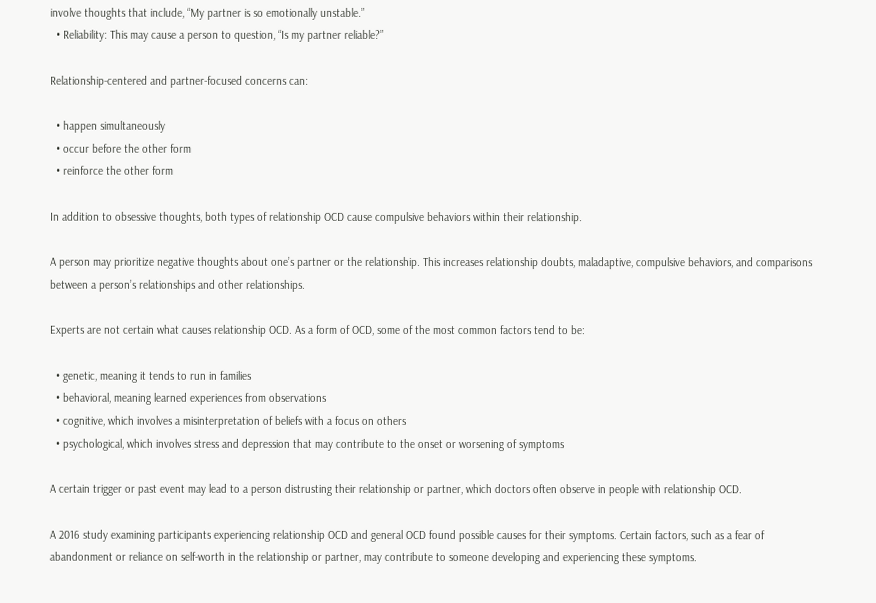involve thoughts that include, “My partner is so emotionally unstable.”
  • Reliability: This may cause a person to question, “Is my partner reliable?”

Relationship-centered and partner-focused concerns can:

  • happen simultaneously
  • occur before the other form
  • reinforce the other form

In addition to obsessive thoughts, both types of relationship OCD cause compulsive behaviors within their relationship.

A person may prioritize negative thoughts about one’s partner or the relationship. This increases relationship doubts, maladaptive, compulsive behaviors, and comparisons between a person’s relationships and other relationships.

Experts are not certain what causes relationship OCD. As a form of OCD, some of the most common factors tend to be:

  • genetic, meaning it tends to run in families
  • behavioral, meaning learned experiences from observations
  • cognitive, which involves a misinterpretation of beliefs with a focus on others
  • psychological, which involves stress and depression that may contribute to the onset or worsening of symptoms

A certain trigger or past event may lead to a person distrusting their relationship or partner, which doctors often observe in people with relationship OCD.

A 2016 study examining participants experiencing relationship OCD and general OCD found possible causes for their symptoms. Certain factors, such as a fear of abandonment or reliance on self-worth in the relationship or partner, may contribute to someone developing and experiencing these symptoms.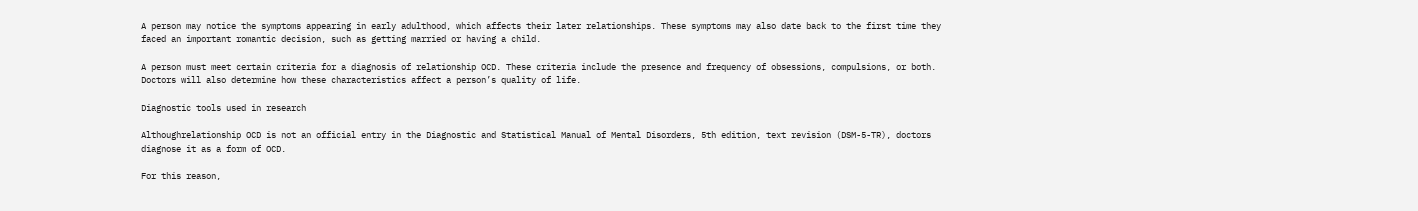A person may notice the symptoms appearing in early adulthood, which affects their later relationships. These symptoms may also date back to the first time they faced an important romantic decision, such as getting married or having a child.

A person must meet certain criteria for a diagnosis of relationship OCD. These criteria include the presence and frequency of obsessions, compulsions, or both. Doctors will also determine how these characteristics affect a person’s quality of life.

Diagnostic tools used in research

Althoughrelationship OCD is not an official entry in the Diagnostic and Statistical Manual of Mental Disorders, 5th edition, text revision (DSM-5-TR), doctors diagnose it as a form of OCD.

For this reason,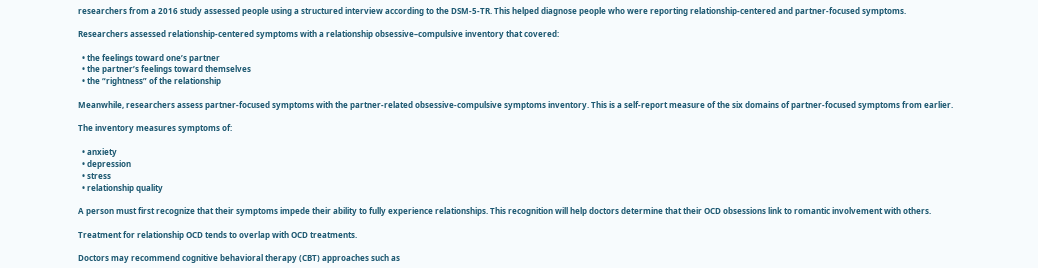researchers from a 2016 study assessed people using a structured interview according to the DSM-5-TR. This helped diagnose people who were reporting relationship-centered and partner-focused symptoms.

Researchers assessed relationship-centered symptoms with a relationship obsessive–compulsive inventory that covered:

  • the feelings toward one’s partner
  • the partner’s feelings toward themselves
  • the “rightness” of the relationship

Meanwhile, researchers assess partner-focused symptoms with the partner-related obsessive-compulsive symptoms inventory. This is a self-report measure of the six domains of partner-focused symptoms from earlier.

The inventory measures symptoms of:

  • anxiety
  • depression
  • stress
  • relationship quality

A person must first recognize that their symptoms impede their ability to fully experience relationships. This recognition will help doctors determine that their OCD obsessions link to romantic involvement with others.

Treatment for relationship OCD tends to overlap with OCD treatments.

Doctors may recommend cognitive behavioral therapy (CBT) approaches such as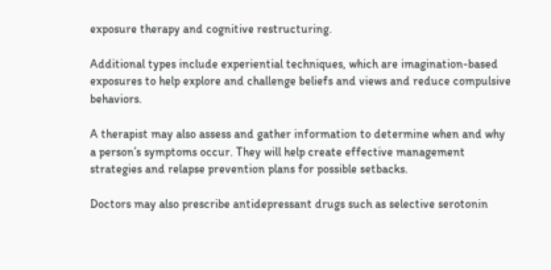exposure therapy and cognitive restructuring.

Additional types include experiential techniques, which are imagination-based exposures to help explore and challenge beliefs and views and reduce compulsive behaviors.

A therapist may also assess and gather information to determine when and why a person’s symptoms occur. They will help create effective management strategies and relapse prevention plans for possible setbacks.

Doctors may also prescribe antidepressant drugs such as selective serotonin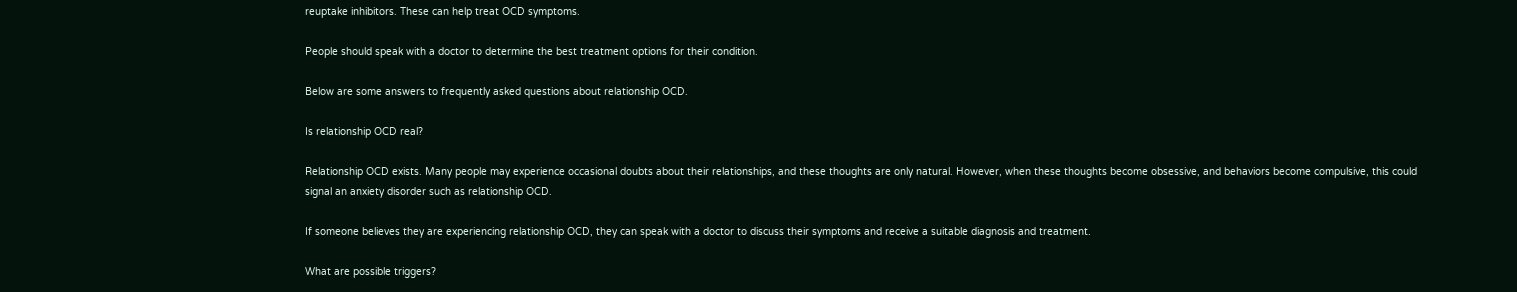reuptake inhibitors. These can help treat OCD symptoms.

People should speak with a doctor to determine the best treatment options for their condition.

Below are some answers to frequently asked questions about relationship OCD.

Is relationship OCD real?

Relationship OCD exists. Many people may experience occasional doubts about their relationships, and these thoughts are only natural. However, when these thoughts become obsessive, and behaviors become compulsive, this could signal an anxiety disorder such as relationship OCD.

If someone believes they are experiencing relationship OCD, they can speak with a doctor to discuss their symptoms and receive a suitable diagnosis and treatment.

What are possible triggers?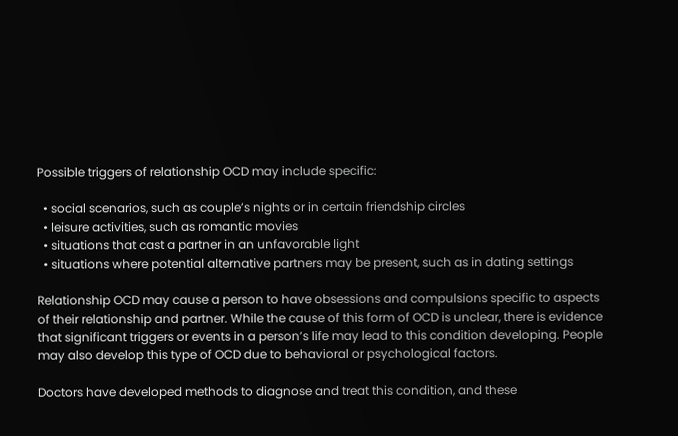Possible triggers of relationship OCD may include specific:

  • social scenarios, such as couple’s nights or in certain friendship circles
  • leisure activities, such as romantic movies
  • situations that cast a partner in an unfavorable light
  • situations where potential alternative partners may be present, such as in dating settings

Relationship OCD may cause a person to have obsessions and compulsions specific to aspects of their relationship and partner. While the cause of this form of OCD is unclear, there is evidence that significant triggers or events in a person’s life may lead to this condition developing. People may also develop this type of OCD due to behavioral or psychological factors.

Doctors have developed methods to diagnose and treat this condition, and these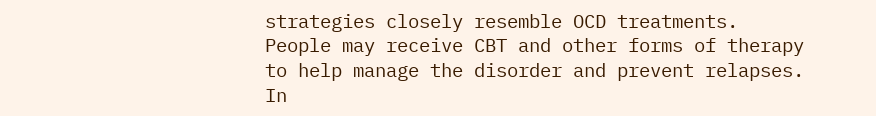strategies closely resemble OCD treatments. People may receive CBT and other forms of therapy to help manage the disorder and prevent relapses. In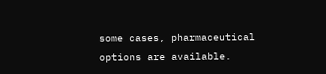some cases, pharmaceutical options are available.